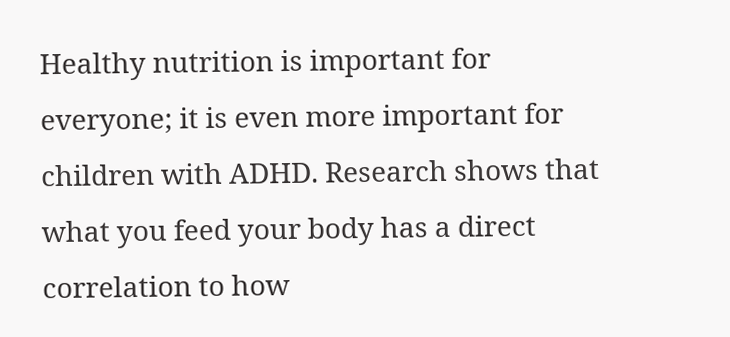Healthy nutrition is important for everyone; it is even more important for children with ADHD. Research shows that what you feed your body has a direct correlation to how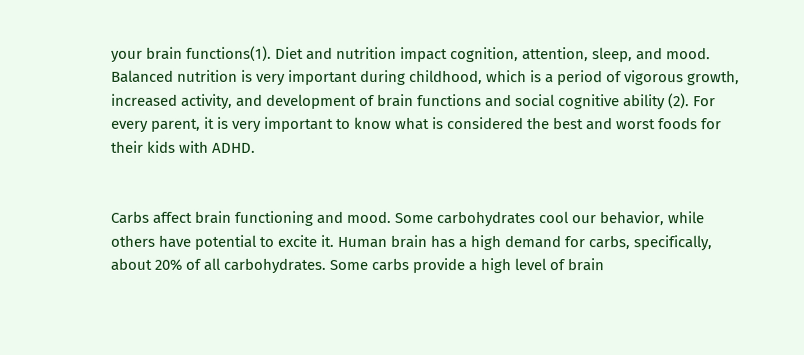your brain functions(1). Diet and nutrition impact cognition, attention, sleep, and mood. Balanced nutrition is very important during childhood, which is a period of vigorous growth, increased activity, and development of brain functions and social cognitive ability (2). For every parent, it is very important to know what is considered the best and worst foods for their kids with ADHD.


Carbs affect brain functioning and mood. Some carbohydrates cool our behavior, while others have potential to excite it. Human brain has a high demand for carbs, specifically, about 20% of all carbohydrates. Some carbs provide a high level of brain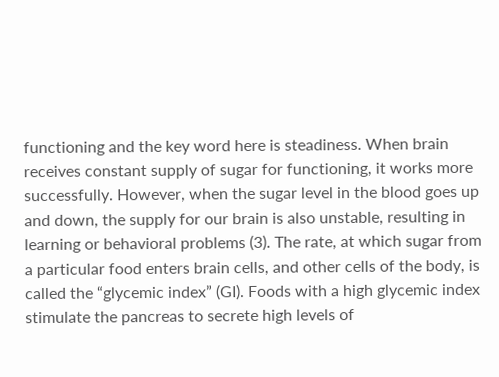functioning and the key word here is steadiness. When brain receives constant supply of sugar for functioning, it works more successfully. However, when the sugar level in the blood goes up and down, the supply for our brain is also unstable, resulting in learning or behavioral problems (3). The rate, at which sugar from a particular food enters brain cells, and other cells of the body, is called the “glycemic index” (GI). Foods with a high glycemic index stimulate the pancreas to secrete high levels of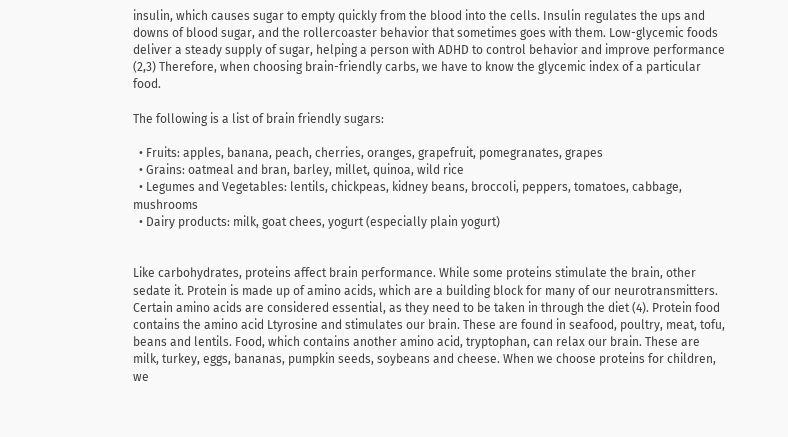insulin, which causes sugar to empty quickly from the blood into the cells. Insulin regulates the ups and downs of blood sugar, and the rollercoaster behavior that sometimes goes with them. Low-glycemic foods deliver a steady supply of sugar, helping a person with ADHD to control behavior and improve performance (2,3) Therefore, when choosing brain-friendly carbs, we have to know the glycemic index of a particular food.

The following is a list of brain friendly sugars:

  • Fruits: apples, banana, peach, cherries, oranges, grapefruit, pomegranates, grapes
  • Grains: oatmeal and bran, barley, millet, quinoa, wild rice
  • Legumes and Vegetables: lentils, chickpeas, kidney beans, broccoli, peppers, tomatoes, cabbage, mushrooms
  • Dairy products: milk, goat chees, yogurt (especially plain yogurt)


Like carbohydrates, proteins affect brain performance. While some proteins stimulate the brain, other sedate it. Protein is made up of amino acids, which are a building block for many of our neurotransmitters. Certain amino acids are considered essential, as they need to be taken in through the diet (4). Protein food contains the amino acid Ltyrosine and stimulates our brain. These are found in seafood, poultry, meat, tofu, beans and lentils. Food, which contains another amino acid, tryptophan, can relax our brain. These are milk, turkey, eggs, bananas, pumpkin seeds, soybeans and cheese. When we choose proteins for children, we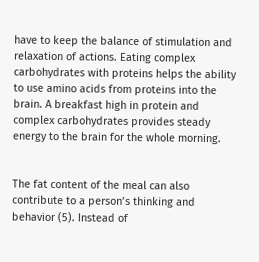have to keep the balance of stimulation and relaxation of actions. Eating complex carbohydrates with proteins helps the ability to use amino acids from proteins into the brain. A breakfast high in protein and complex carbohydrates provides steady energy to the brain for the whole morning.


The fat content of the meal can also contribute to a person’s thinking and behavior (5). Instead of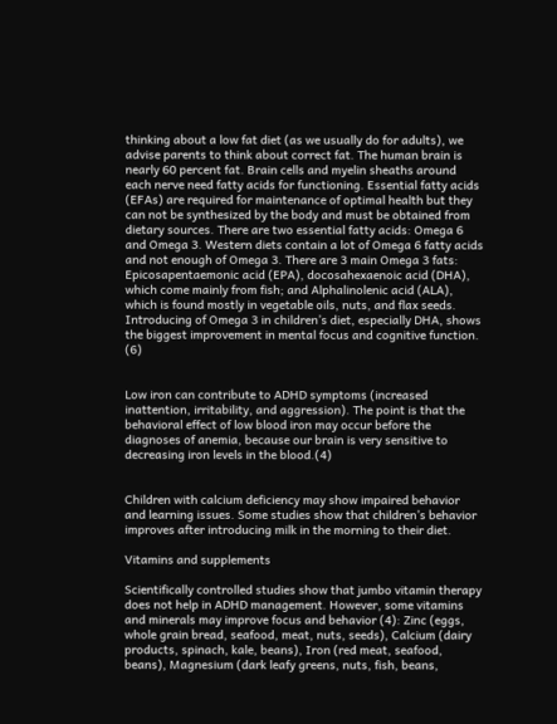thinking about a low fat diet (as we usually do for adults), we advise parents to think about correct fat. The human brain is nearly 60 percent fat. Brain cells and myelin sheaths around each nerve need fatty acids for functioning. Essential fatty acids (EFAs) are required for maintenance of optimal health but they can not be synthesized by the body and must be obtained from dietary sources. There are two essential fatty acids: Omega 6 and Omega 3. Western diets contain a lot of Omega 6 fatty acids and not enough of Omega 3. There are 3 main Omega 3 fats: Epicosapentaemonic acid (EPA), docosahexaenoic acid (DHA), which come mainly from fish; and Alphalinolenic acid (ALA), which is found mostly in vegetable oils, nuts, and flax seeds. Introducing of Omega 3 in children’s diet, especially DHA, shows the biggest improvement in mental focus and cognitive function. (6)


Low iron can contribute to ADHD symptoms (increased inattention, irritability, and aggression). The point is that the behavioral effect of low blood iron may occur before the diagnoses of anemia, because our brain is very sensitive to decreasing iron levels in the blood.(4)


Children with calcium deficiency may show impaired behavior and learning issues. Some studies show that children’s behavior improves after introducing milk in the morning to their diet.

Vitamins and supplements

Scientifically controlled studies show that jumbo vitamin therapy does not help in ADHD management. However, some vitamins and minerals may improve focus and behavior (4): Zinc (eggs, whole grain bread, seafood, meat, nuts, seeds), Calcium (dairy products, spinach, kale, beans), Iron (red meat, seafood, beans), Magnesium (dark leafy greens, nuts, fish, beans,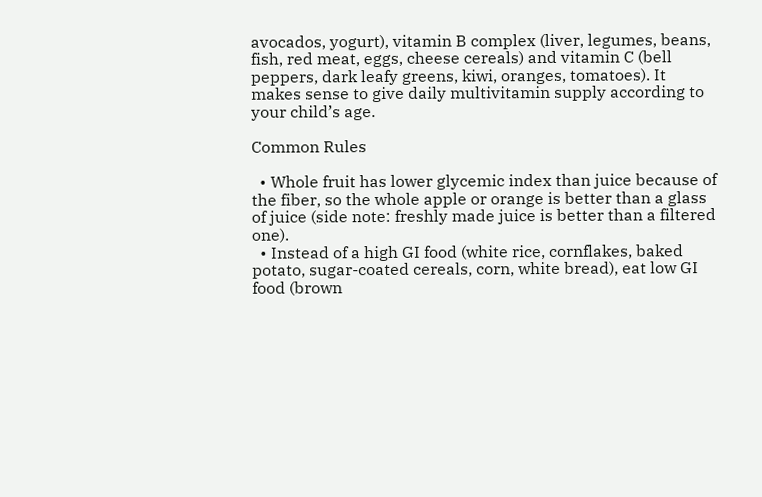avocados, yogurt), vitamin B complex (liver, legumes, beans, fish, red meat, eggs, cheese cereals) and vitamin C (bell peppers, dark leafy greens, kiwi, oranges, tomatoes). It makes sense to give daily multivitamin supply according to your child’s age.

Common Rules

  • Whole fruit has lower glycemic index than juice because of the fiber, so the whole apple or orange is better than a glass of juice (side note: freshly made juice is better than a filtered one).
  • Instead of a high GI food (white rice, cornflakes, baked potato, sugar-coated cereals, corn, white bread), eat low GI food (brown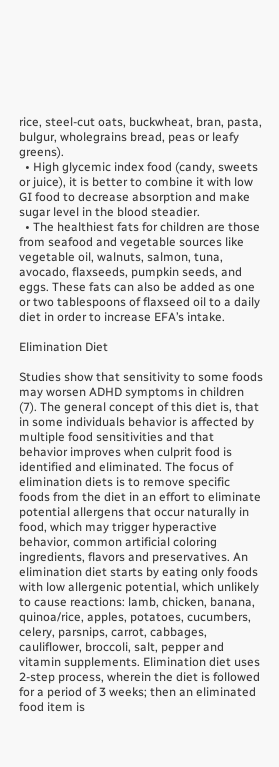rice, steel-cut oats, buckwheat, bran, pasta, bulgur, wholegrains bread, peas or leafy greens).
  • High glycemic index food (candy, sweets or juice), it is better to combine it with low GI food to decrease absorption and make sugar level in the blood steadier.
  • The healthiest fats for children are those from seafood and vegetable sources like vegetable oil, walnuts, salmon, tuna, avocado, flaxseeds, pumpkin seeds, and eggs. These fats can also be added as one or two tablespoons of flaxseed oil to a daily diet in order to increase EFA’s intake.

Elimination Diet

Studies show that sensitivity to some foods may worsen ADHD symptoms in children (7). The general concept of this diet is, that in some individuals behavior is affected by multiple food sensitivities and that behavior improves when culprit food is identified and eliminated. The focus of elimination diets is to remove specific foods from the diet in an effort to eliminate potential allergens that occur naturally in food, which may trigger hyperactive behavior, common artificial coloring ingredients, flavors and preservatives. An elimination diet starts by eating only foods with low allergenic potential, which unlikely to cause reactions: lamb, chicken, banana, quinoa/rice, apples, potatoes, cucumbers, celery, parsnips, carrot, cabbages, cauliflower, broccoli, salt, pepper and vitamin supplements. Elimination diet uses 2-step process, wherein the diet is followed for a period of 3 weeks; then an eliminated food item is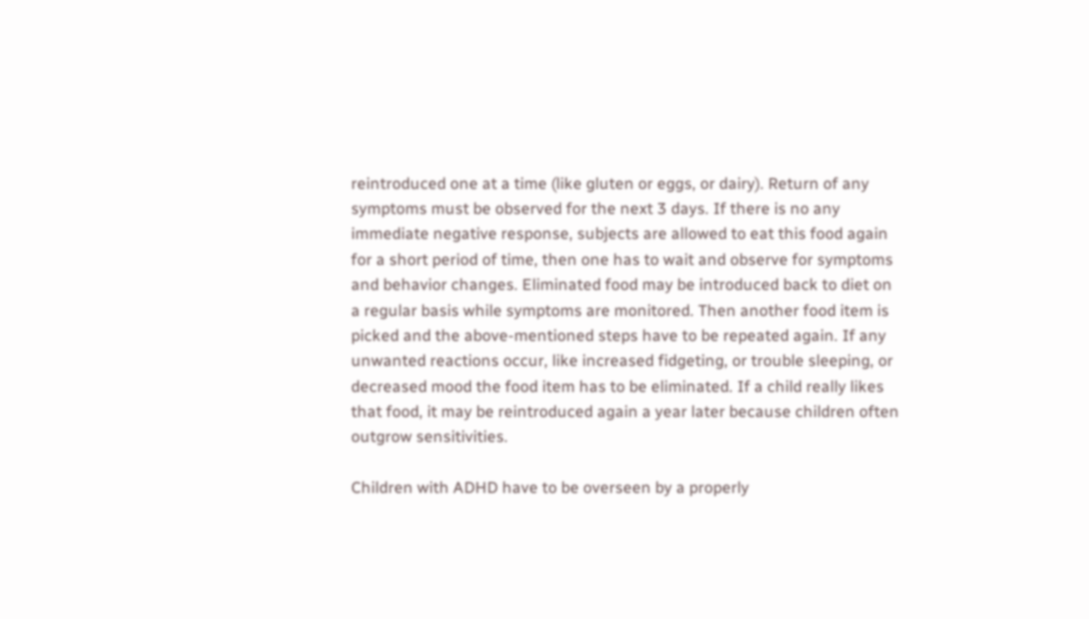reintroduced one at a time (like gluten or eggs, or dairy). Return of any symptoms must be observed for the next 3 days. If there is no any immediate negative response, subjects are allowed to eat this food again for a short period of time, then one has to wait and observe for symptoms and behavior changes. Eliminated food may be introduced back to diet on a regular basis while symptoms are monitored. Then another food item is picked and the above-mentioned steps have to be repeated again. If any unwanted reactions occur, like increased fidgeting, or trouble sleeping, or decreased mood the food item has to be eliminated. If a child really likes that food, it may be reintroduced again a year later because children often outgrow sensitivities.

Children with ADHD have to be overseen by a properly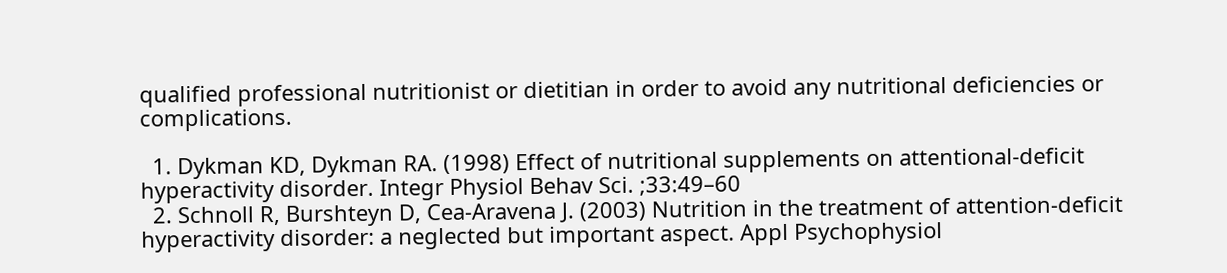qualified professional nutritionist or dietitian in order to avoid any nutritional deficiencies or complications.

  1. Dykman KD, Dykman RA. (1998) Effect of nutritional supplements on attentional-deficit hyperactivity disorder. Integr Physiol Behav Sci. ;33:49–60
  2. Schnoll R, Burshteyn D, Cea-Aravena J. (2003) Nutrition in the treatment of attention-deficit hyperactivity disorder: a neglected but important aspect. Appl Psychophysiol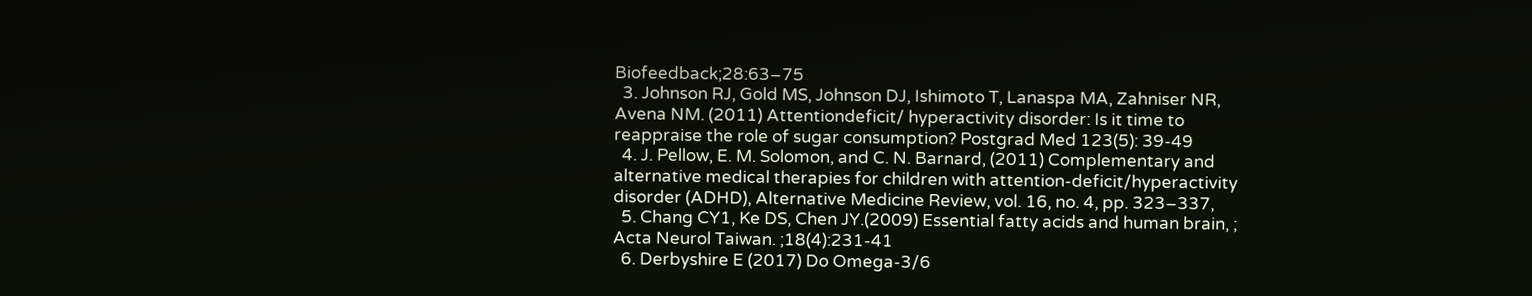Biofeedback;28:63–75
  3. Johnson RJ, Gold MS, Johnson DJ, Ishimoto T, Lanaspa MA, Zahniser NR, Avena NM. (2011) Attentiondeficit/ hyperactivity disorder: Is it time to reappraise the role of sugar consumption? Postgrad Med 123(5): 39-49
  4. J. Pellow, E. M. Solomon, and C. N. Barnard, (2011) Complementary and alternative medical therapies for children with attention-deficit/hyperactivity disorder (ADHD), Alternative Medicine Review, vol. 16, no. 4, pp. 323–337,
  5. Chang CY1, Ke DS, Chen JY.(2009) Essential fatty acids and human brain, ; Acta Neurol Taiwan. ;18(4):231-41
  6. Derbyshire E (2017) Do Omega-3/6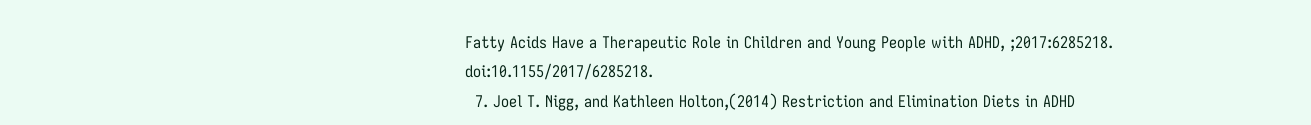Fatty Acids Have a Therapeutic Role in Children and Young People with ADHD, ;2017:6285218. doi:10.1155/2017/6285218.
  7. Joel T. Nigg, and Kathleen Holton,(2014) Restriction and Elimination Diets in ADHD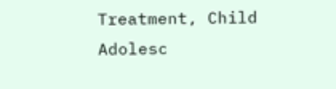Treatment, Child Adolesc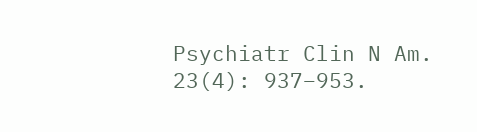Psychiatr Clin N Am. 23(4): 937–953.